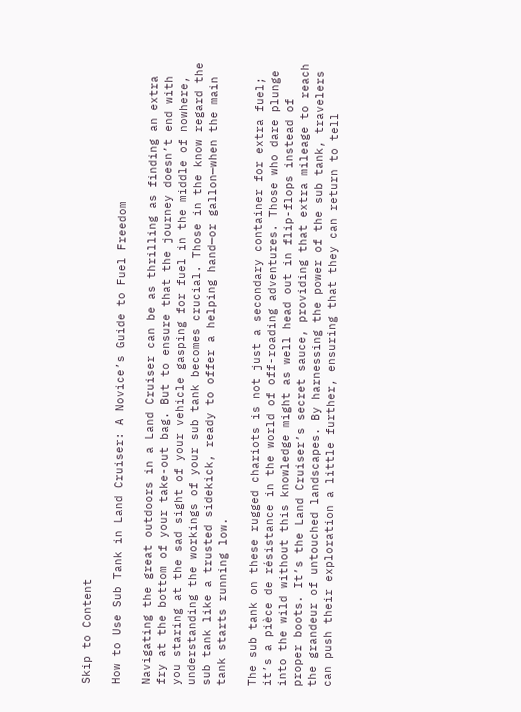Skip to Content

How to Use Sub Tank in Land Cruiser: A Novice’s Guide to Fuel Freedom

Navigating the great outdoors in a Land Cruiser can be as thrilling as finding an extra fry at the bottom of your take-out bag. But to ensure that the journey doesn’t end with you staring at the sad sight of your vehicle gasping for fuel in the middle of nowhere, understanding the workings of your sub tank becomes crucial. Those in the know regard the sub tank like a trusted sidekick, ready to offer a helping hand—or gallon—when the main tank starts running low.

The sub tank on these rugged chariots is not just a secondary container for extra fuel; it’s a pièce de résistance in the world of off-roading adventures. Those who dare plunge into the wild without this knowledge might as well head out in flip-flops instead of proper boots. It’s the Land Cruiser’s secret sauce, providing that extra mileage to reach the grandeur of untouched landscapes. By harnessing the power of the sub tank, travelers can push their exploration a little further, ensuring that they can return to tell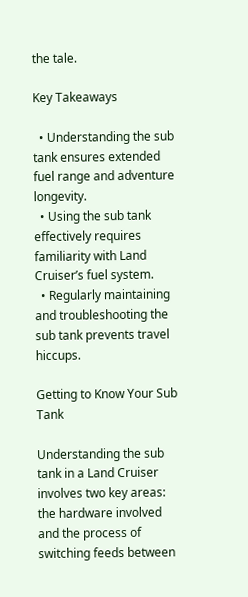the tale.

Key Takeaways

  • Understanding the sub tank ensures extended fuel range and adventure longevity.
  • Using the sub tank effectively requires familiarity with Land Cruiser’s fuel system.
  • Regularly maintaining and troubleshooting the sub tank prevents travel hiccups.

Getting to Know Your Sub Tank

Understanding the sub tank in a Land Cruiser involves two key areas: the hardware involved and the process of switching feeds between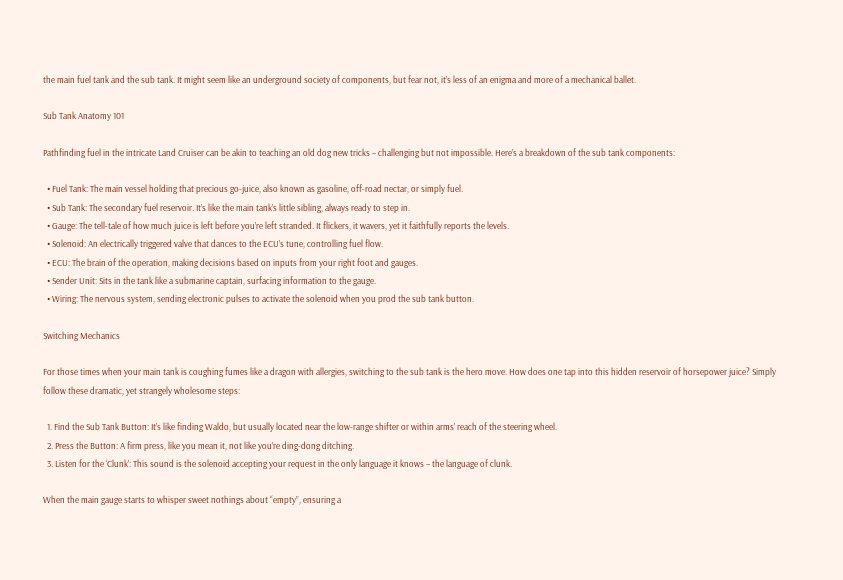the main fuel tank and the sub tank. It might seem like an underground society of components, but fear not, it’s less of an enigma and more of a mechanical ballet.

Sub Tank Anatomy 101

Pathfinding fuel in the intricate Land Cruiser can be akin to teaching an old dog new tricks – challenging but not impossible. Here’s a breakdown of the sub tank components:

  • Fuel Tank: The main vessel holding that precious go-juice, also known as gasoline, off-road nectar, or simply fuel.
  • Sub Tank: The secondary fuel reservoir. It’s like the main tank’s little sibling, always ready to step in.
  • Gauge: The tell-tale of how much juice is left before you’re left stranded. It flickers, it wavers, yet it faithfully reports the levels.
  • Solenoid: An electrically triggered valve that dances to the ECU’s tune, controlling fuel flow.
  • ECU: The brain of the operation, making decisions based on inputs from your right foot and gauges.
  • Sender Unit: Sits in the tank like a submarine captain, surfacing information to the gauge.
  • Wiring: The nervous system, sending electronic pulses to activate the solenoid when you prod the sub tank button.

Switching Mechanics

For those times when your main tank is coughing fumes like a dragon with allergies, switching to the sub tank is the hero move. How does one tap into this hidden reservoir of horsepower juice? Simply follow these dramatic, yet strangely wholesome steps:

  1. Find the Sub Tank Button: It’s like finding Waldo, but usually located near the low-range shifter or within arms’ reach of the steering wheel.
  2. Press the Button: A firm press, like you mean it, not like you’re ding-dong ditching.
  3. Listen for the ‘Clunk’: This sound is the solenoid accepting your request in the only language it knows – the language of clunk.

When the main gauge starts to whisper sweet nothings about “empty”, ensuring a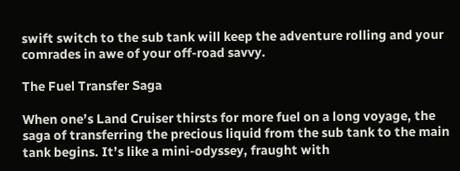swift switch to the sub tank will keep the adventure rolling and your comrades in awe of your off-road savvy.

The Fuel Transfer Saga

When one’s Land Cruiser thirsts for more fuel on a long voyage, the saga of transferring the precious liquid from the sub tank to the main tank begins. It’s like a mini-odyssey, fraught with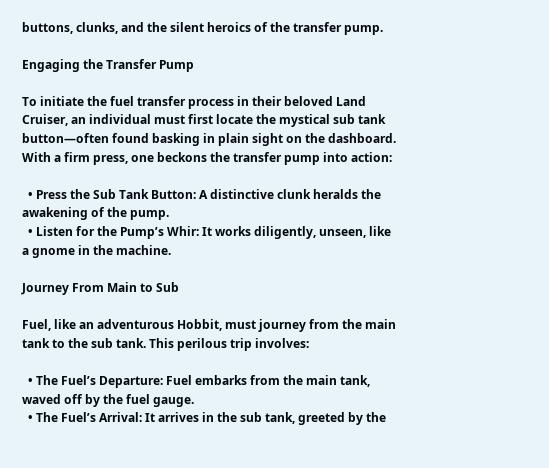buttons, clunks, and the silent heroics of the transfer pump.

Engaging the Transfer Pump

To initiate the fuel transfer process in their beloved Land Cruiser, an individual must first locate the mystical sub tank button—often found basking in plain sight on the dashboard. With a firm press, one beckons the transfer pump into action:

  • Press the Sub Tank Button: A distinctive clunk heralds the awakening of the pump.
  • Listen for the Pump’s Whir: It works diligently, unseen, like a gnome in the machine.

Journey From Main to Sub

Fuel, like an adventurous Hobbit, must journey from the main tank to the sub tank. This perilous trip involves:

  • The Fuel’s Departure: Fuel embarks from the main tank, waved off by the fuel gauge.
  • The Fuel’s Arrival: It arrives in the sub tank, greeted by the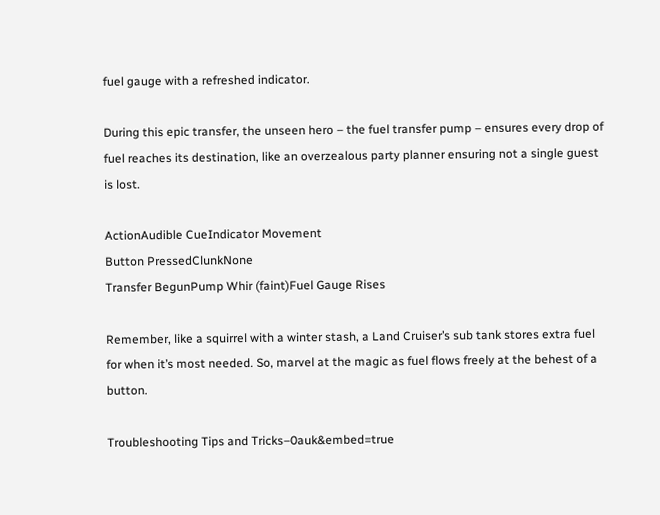fuel gauge with a refreshed indicator.

During this epic transfer, the unseen hero – the fuel transfer pump – ensures every drop of fuel reaches its destination, like an overzealous party planner ensuring not a single guest is lost.

ActionAudible CueIndicator Movement
Button PressedClunkNone
Transfer BegunPump Whir (faint)Fuel Gauge Rises

Remember, like a squirrel with a winter stash, a Land Cruiser’s sub tank stores extra fuel for when it’s most needed. So, marvel at the magic as fuel flows freely at the behest of a button.

Troubleshooting Tips and Tricks–0auk&embed=true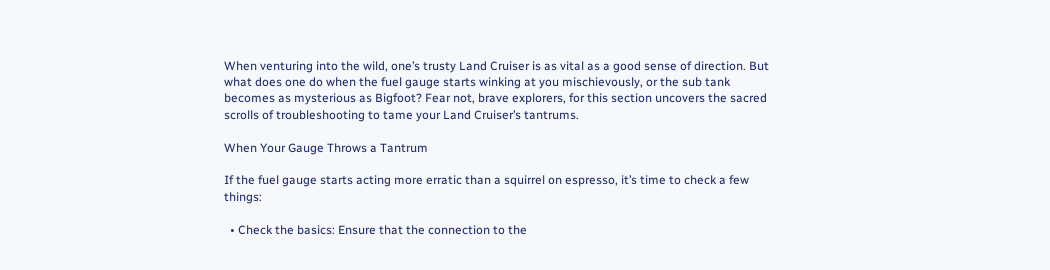When venturing into the wild, one’s trusty Land Cruiser is as vital as a good sense of direction. But what does one do when the fuel gauge starts winking at you mischievously, or the sub tank becomes as mysterious as Bigfoot? Fear not, brave explorers, for this section uncovers the sacred scrolls of troubleshooting to tame your Land Cruiser’s tantrums.

When Your Gauge Throws a Tantrum

If the fuel gauge starts acting more erratic than a squirrel on espresso, it’s time to check a few things:

  • Check the basics: Ensure that the connection to the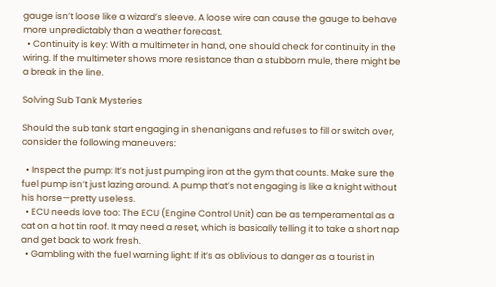gauge isn’t loose like a wizard’s sleeve. A loose wire can cause the gauge to behave more unpredictably than a weather forecast.
  • Continuity is key: With a multimeter in hand, one should check for continuity in the wiring. If the multimeter shows more resistance than a stubborn mule, there might be a break in the line.

Solving Sub Tank Mysteries

Should the sub tank start engaging in shenanigans and refuses to fill or switch over, consider the following maneuvers:

  • Inspect the pump: It’s not just pumping iron at the gym that counts. Make sure the fuel pump isn’t just lazing around. A pump that’s not engaging is like a knight without his horse—pretty useless.
  • ECU needs love too: The ECU (Engine Control Unit) can be as temperamental as a cat on a hot tin roof. It may need a reset, which is basically telling it to take a short nap and get back to work fresh.
  • Gambling with the fuel warning light: If it’s as oblivious to danger as a tourist in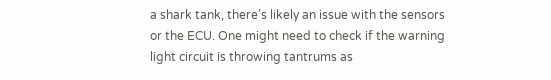a shark tank, there’s likely an issue with the sensors or the ECU. One might need to check if the warning light circuit is throwing tantrums as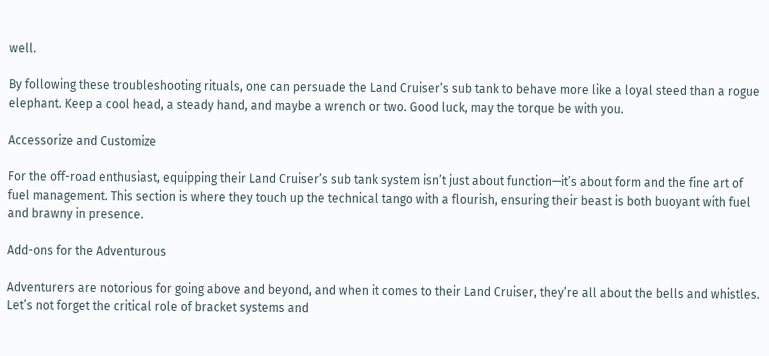well.

By following these troubleshooting rituals, one can persuade the Land Cruiser’s sub tank to behave more like a loyal steed than a rogue elephant. Keep a cool head, a steady hand, and maybe a wrench or two. Good luck, may the torque be with you.

Accessorize and Customize

For the off-road enthusiast, equipping their Land Cruiser’s sub tank system isn’t just about function—it’s about form and the fine art of fuel management. This section is where they touch up the technical tango with a flourish, ensuring their beast is both buoyant with fuel and brawny in presence.

Add-ons for the Adventurous

Adventurers are notorious for going above and beyond, and when it comes to their Land Cruiser, they’re all about the bells and whistles. Let’s not forget the critical role of bracket systems and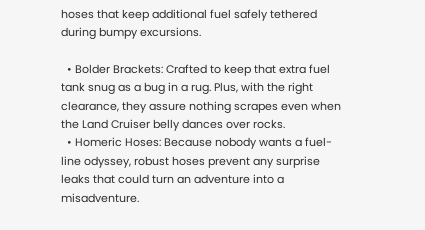hoses that keep additional fuel safely tethered during bumpy excursions.

  • Bolder Brackets: Crafted to keep that extra fuel tank snug as a bug in a rug. Plus, with the right clearance, they assure nothing scrapes even when the Land Cruiser belly dances over rocks.
  • Homeric Hoses: Because nobody wants a fuel-line odyssey, robust hoses prevent any surprise leaks that could turn an adventure into a misadventure.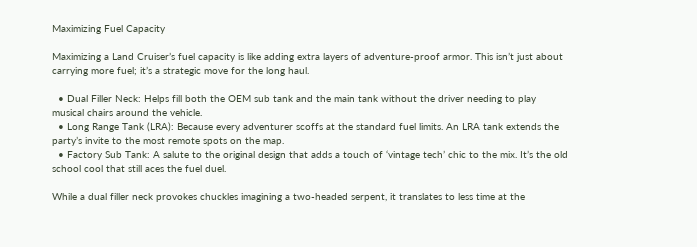Maximizing Fuel Capacity

Maximizing a Land Cruiser’s fuel capacity is like adding extra layers of adventure-proof armor. This isn’t just about carrying more fuel; it’s a strategic move for the long haul.

  • Dual Filler Neck: Helps fill both the OEM sub tank and the main tank without the driver needing to play musical chairs around the vehicle.
  • Long Range Tank (LRA): Because every adventurer scoffs at the standard fuel limits. An LRA tank extends the party’s invite to the most remote spots on the map.
  • Factory Sub Tank: A salute to the original design that adds a touch of ‘vintage tech’ chic to the mix. It’s the old school cool that still aces the fuel duel.

While a dual filler neck provokes chuckles imagining a two-headed serpent, it translates to less time at the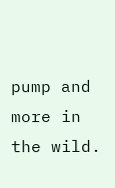pump and more in the wild.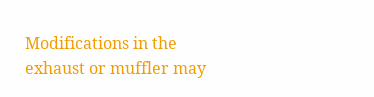Modifications in the exhaust or muffler may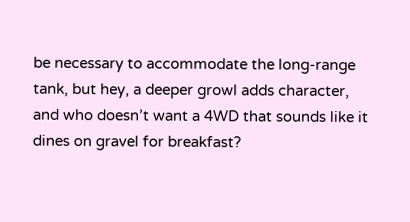be necessary to accommodate the long-range tank, but hey, a deeper growl adds character, and who doesn’t want a 4WD that sounds like it dines on gravel for breakfast?